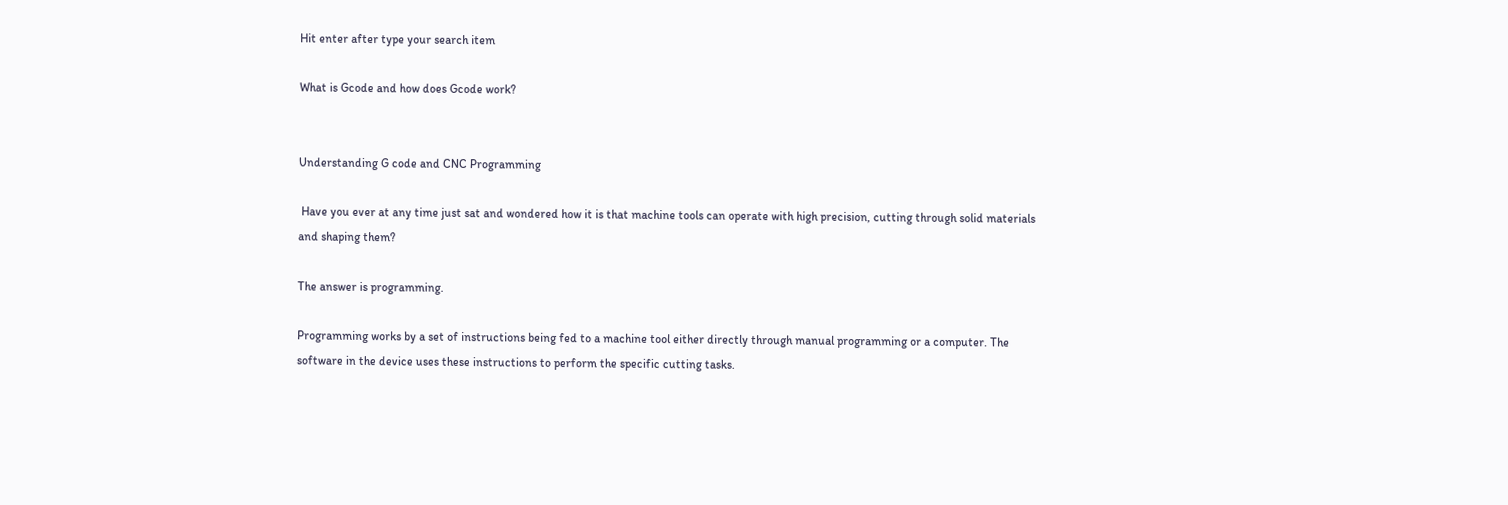Hit enter after type your search item

What is Gcode and how does Gcode work?


Understanding G code and CNC Programming

 Have you ever at any time just sat and wondered how it is that machine tools can operate with high precision, cutting through solid materials and shaping them?

The answer is programming.

Programming works by a set of instructions being fed to a machine tool either directly through manual programming or a computer. The software in the device uses these instructions to perform the specific cutting tasks.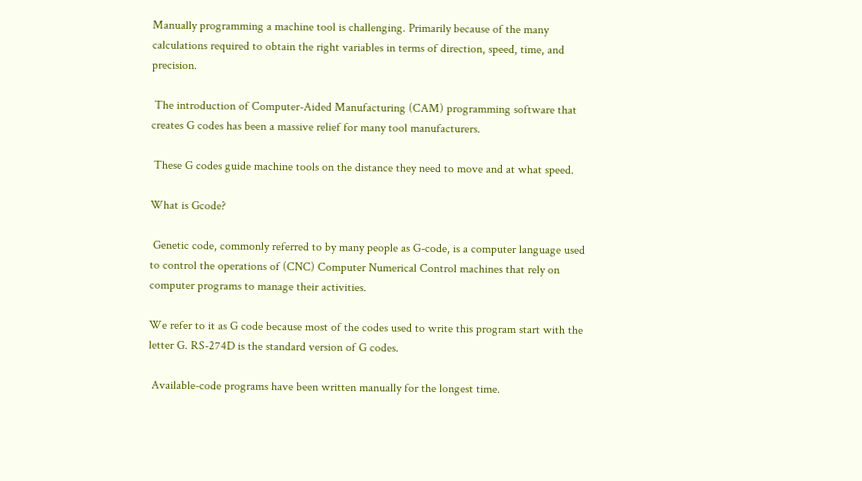Manually programming a machine tool is challenging. Primarily because of the many calculations required to obtain the right variables in terms of direction, speed, time, and precision.

 The introduction of Computer-Aided Manufacturing (CAM) programming software that creates G codes has been a massive relief for many tool manufacturers.

 These G codes guide machine tools on the distance they need to move and at what speed.

What is Gcode?

 Genetic code, commonly referred to by many people as G-code, is a computer language used to control the operations of (CNC) Computer Numerical Control machines that rely on computer programs to manage their activities.

We refer to it as G code because most of the codes used to write this program start with the letter G. RS-274D is the standard version of G codes.

 Available-code programs have been written manually for the longest time.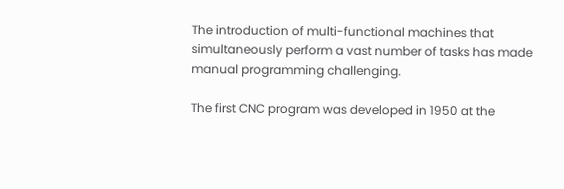The introduction of multi-functional machines that simultaneously perform a vast number of tasks has made manual programming challenging.

The first CNC program was developed in 1950 at the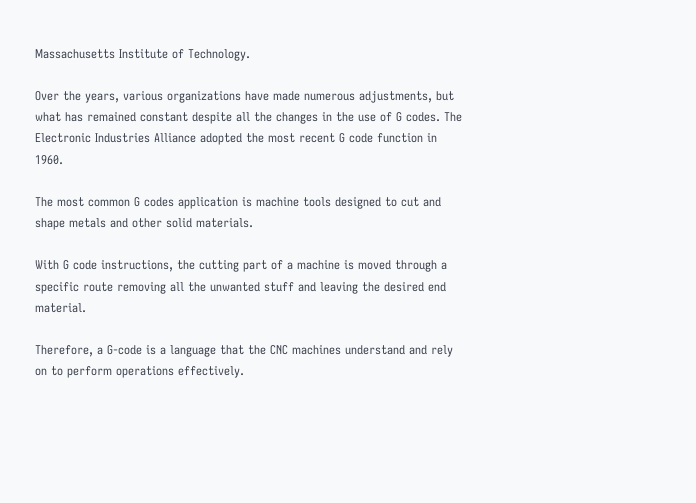Massachusetts Institute of Technology.

Over the years, various organizations have made numerous adjustments, but what has remained constant despite all the changes in the use of G codes. The Electronic Industries Alliance adopted the most recent G code function in 1960.

The most common G codes application is machine tools designed to cut and shape metals and other solid materials.

With G code instructions, the cutting part of a machine is moved through a specific route removing all the unwanted stuff and leaving the desired end material.

Therefore, a G-code is a language that the CNC machines understand and rely on to perform operations effectively.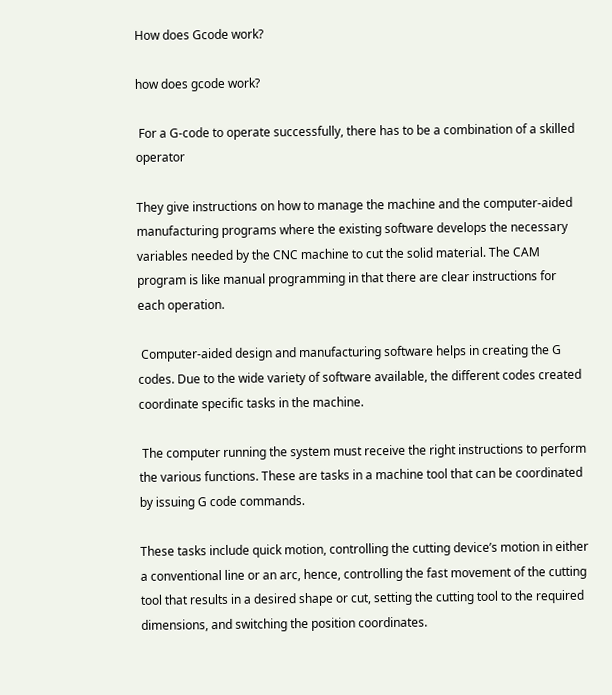How does Gcode work?

how does gcode work?

 For a G-code to operate successfully, there has to be a combination of a skilled operator

They give instructions on how to manage the machine and the computer-aided manufacturing programs where the existing software develops the necessary variables needed by the CNC machine to cut the solid material. The CAM program is like manual programming in that there are clear instructions for each operation.

 Computer-aided design and manufacturing software helps in creating the G codes. Due to the wide variety of software available, the different codes created coordinate specific tasks in the machine.

 The computer running the system must receive the right instructions to perform the various functions. These are tasks in a machine tool that can be coordinated by issuing G code commands.

These tasks include quick motion, controlling the cutting device’s motion in either a conventional line or an arc, hence, controlling the fast movement of the cutting tool that results in a desired shape or cut, setting the cutting tool to the required dimensions, and switching the position coordinates.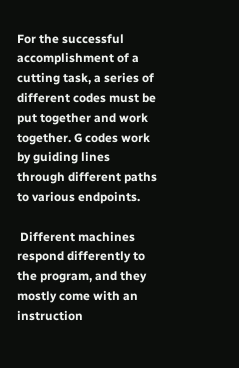For the successful accomplishment of a cutting task, a series of different codes must be put together and work together. G codes work by guiding lines through different paths to various endpoints.

 Different machines respond differently to the program, and they mostly come with an instruction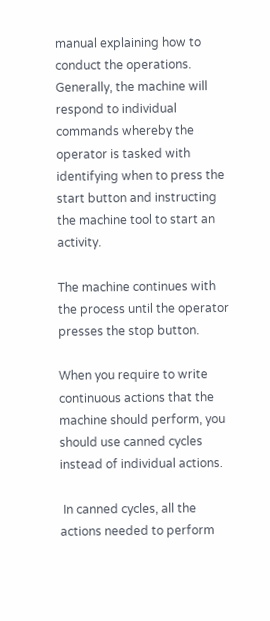manual explaining how to conduct the operations. Generally, the machine will respond to individual commands whereby the operator is tasked with identifying when to press the start button and instructing the machine tool to start an activity.

The machine continues with the process until the operator presses the stop button.

When you require to write continuous actions that the machine should perform, you should use canned cycles instead of individual actions.

 In canned cycles, all the actions needed to perform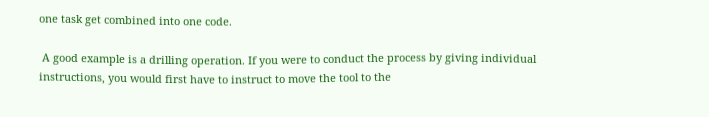one task get combined into one code.

 A good example is a drilling operation. If you were to conduct the process by giving individual instructions, you would first have to instruct to move the tool to the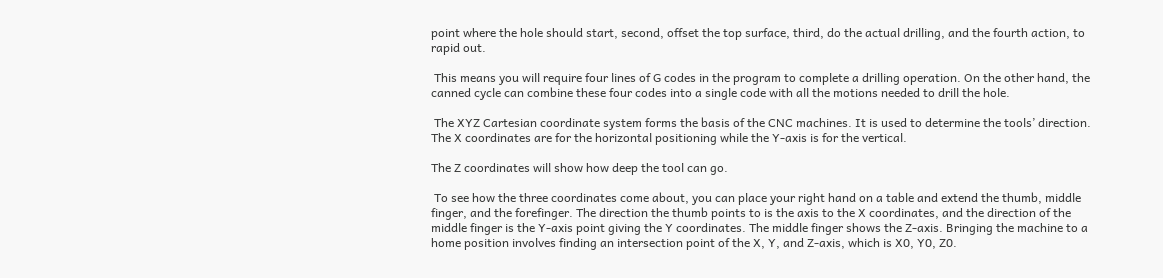point where the hole should start, second, offset the top surface, third, do the actual drilling, and the fourth action, to rapid out.

 This means you will require four lines of G codes in the program to complete a drilling operation. On the other hand, the canned cycle can combine these four codes into a single code with all the motions needed to drill the hole.

 The XYZ Cartesian coordinate system forms the basis of the CNC machines. It is used to determine the tools’ direction. The X coordinates are for the horizontal positioning while the Y-axis is for the vertical.

The Z coordinates will show how deep the tool can go.

 To see how the three coordinates come about, you can place your right hand on a table and extend the thumb, middle finger, and the forefinger. The direction the thumb points to is the axis to the X coordinates, and the direction of the middle finger is the Y-axis point giving the Y coordinates. The middle finger shows the Z-axis. Bringing the machine to a home position involves finding an intersection point of the X, Y, and Z-axis, which is X0, Y0, Z0.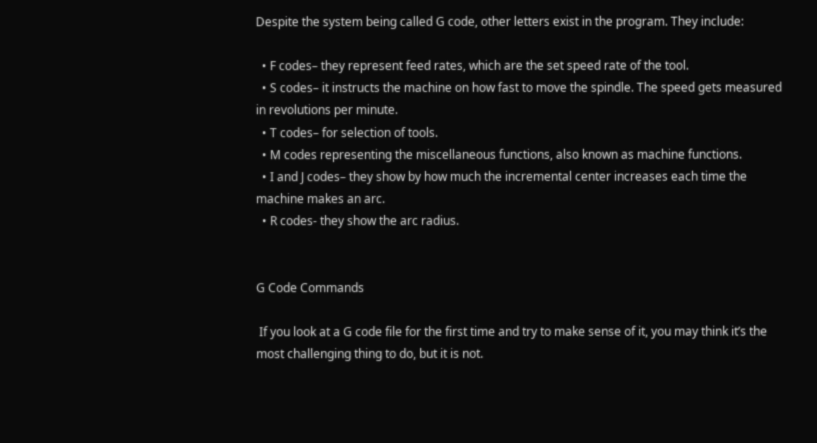Despite the system being called G code, other letters exist in the program. They include:

  • F codes– they represent feed rates, which are the set speed rate of the tool.
  • S codes– it instructs the machine on how fast to move the spindle. The speed gets measured in revolutions per minute.
  • T codes– for selection of tools.
  • M codes representing the miscellaneous functions, also known as machine functions.
  • I and J codes– they show by how much the incremental center increases each time the machine makes an arc.
  • R codes- they show the arc radius.


G Code Commands

 If you look at a G code file for the first time and try to make sense of it, you may think it’s the most challenging thing to do, but it is not.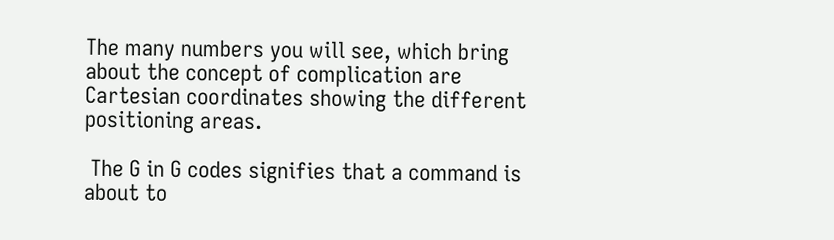The many numbers you will see, which bring about the concept of complication are Cartesian coordinates showing the different positioning areas.

 The G in G codes signifies that a command is about to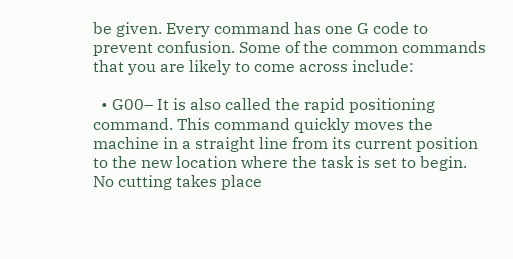be given. Every command has one G code to prevent confusion. Some of the common commands that you are likely to come across include:

  • G00– It is also called the rapid positioning command. This command quickly moves the machine in a straight line from its current position to the new location where the task is set to begin. No cutting takes place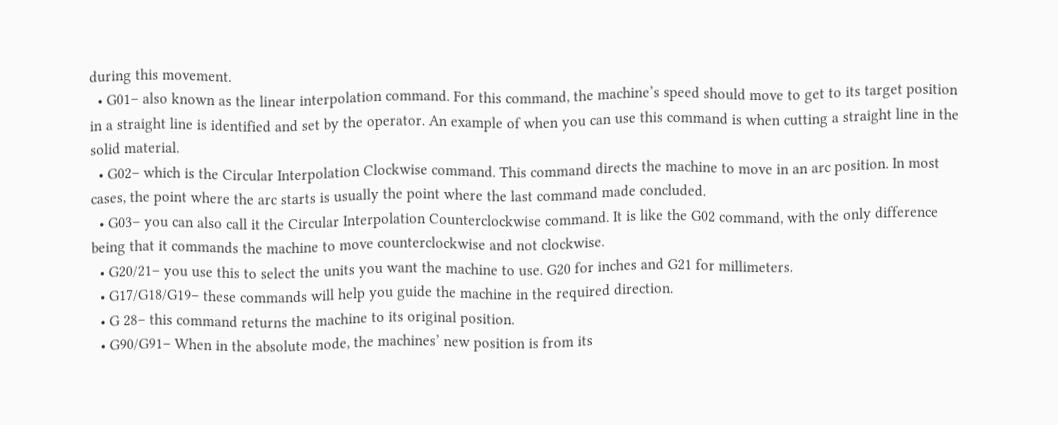during this movement.
  • G01– also known as the linear interpolation command. For this command, the machine’s speed should move to get to its target position in a straight line is identified and set by the operator. An example of when you can use this command is when cutting a straight line in the solid material.
  • G02– which is the Circular Interpolation Clockwise command. This command directs the machine to move in an arc position. In most cases, the point where the arc starts is usually the point where the last command made concluded.
  • G03– you can also call it the Circular Interpolation Counterclockwise command. It is like the G02 command, with the only difference being that it commands the machine to move counterclockwise and not clockwise.
  • G20/21– you use this to select the units you want the machine to use. G20 for inches and G21 for millimeters.
  • G17/G18/G19– these commands will help you guide the machine in the required direction.
  • G 28– this command returns the machine to its original position.
  • G90/G91– When in the absolute mode, the machines’ new position is from its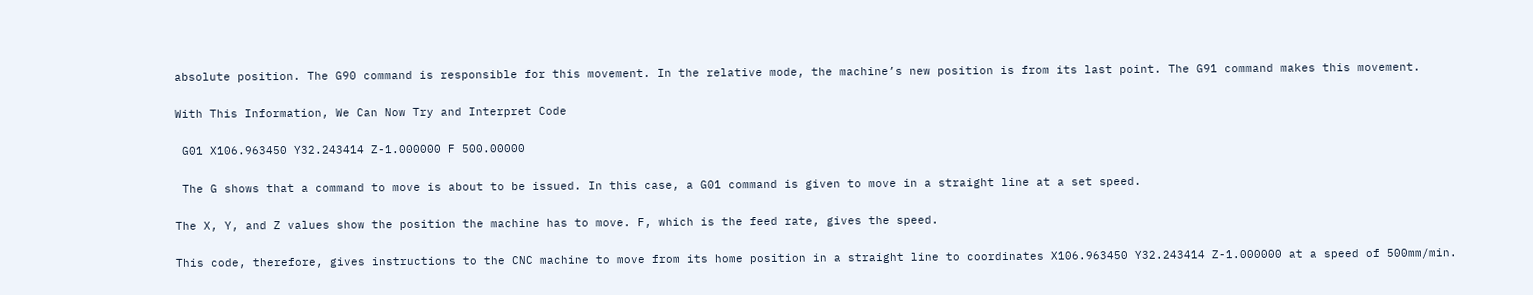absolute position. The G90 command is responsible for this movement. In the relative mode, the machine’s new position is from its last point. The G91 command makes this movement.

With This Information, We Can Now Try and Interpret Code

 G01 X106.963450 Y32.243414 Z-1.000000 F 500.00000

 The G shows that a command to move is about to be issued. In this case, a G01 command is given to move in a straight line at a set speed.

The X, Y, and Z values show the position the machine has to move. F, which is the feed rate, gives the speed.

This code, therefore, gives instructions to the CNC machine to move from its home position in a straight line to coordinates X106.963450 Y32.243414 Z-1.000000 at a speed of 500mm/min.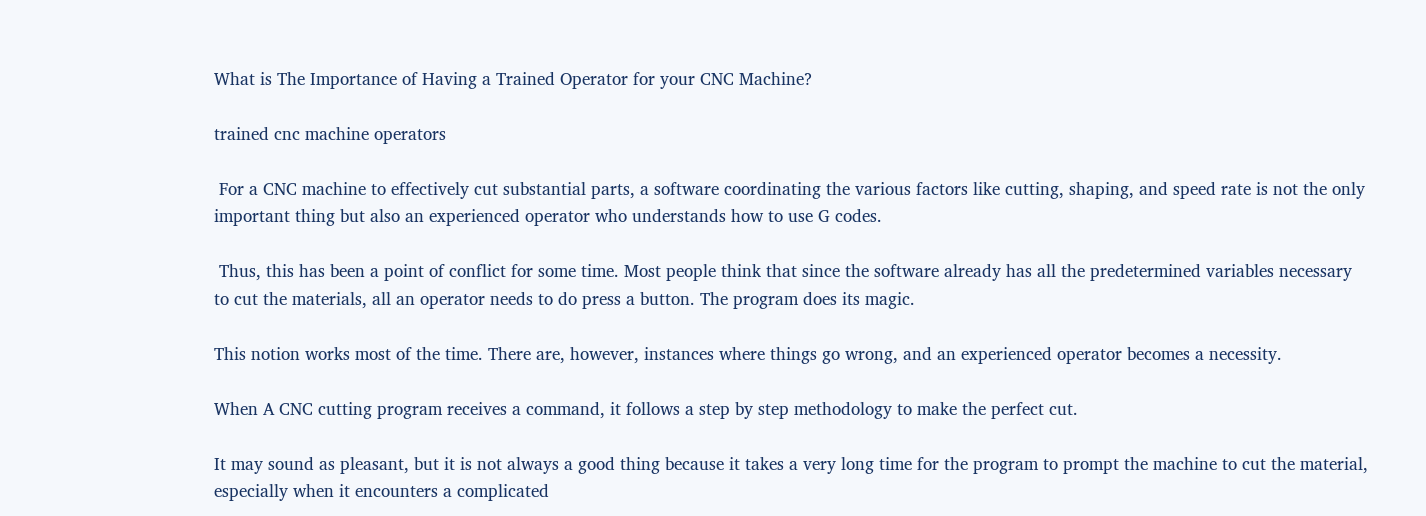What is The Importance of Having a Trained Operator for your CNC Machine?

trained cnc machine operators

 For a CNC machine to effectively cut substantial parts, a software coordinating the various factors like cutting, shaping, and speed rate is not the only important thing but also an experienced operator who understands how to use G codes.

 Thus, this has been a point of conflict for some time. Most people think that since the software already has all the predetermined variables necessary to cut the materials, all an operator needs to do press a button. The program does its magic.

This notion works most of the time. There are, however, instances where things go wrong, and an experienced operator becomes a necessity.

When A CNC cutting program receives a command, it follows a step by step methodology to make the perfect cut.

It may sound as pleasant, but it is not always a good thing because it takes a very long time for the program to prompt the machine to cut the material, especially when it encounters a complicated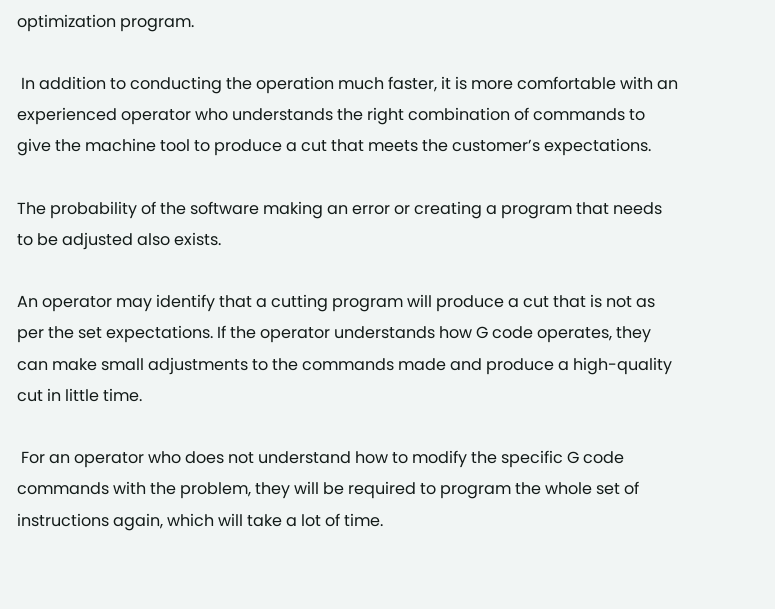optimization program.

 In addition to conducting the operation much faster, it is more comfortable with an experienced operator who understands the right combination of commands to give the machine tool to produce a cut that meets the customer’s expectations.

The probability of the software making an error or creating a program that needs to be adjusted also exists.

An operator may identify that a cutting program will produce a cut that is not as per the set expectations. If the operator understands how G code operates, they can make small adjustments to the commands made and produce a high-quality cut in little time.

 For an operator who does not understand how to modify the specific G code commands with the problem, they will be required to program the whole set of instructions again, which will take a lot of time.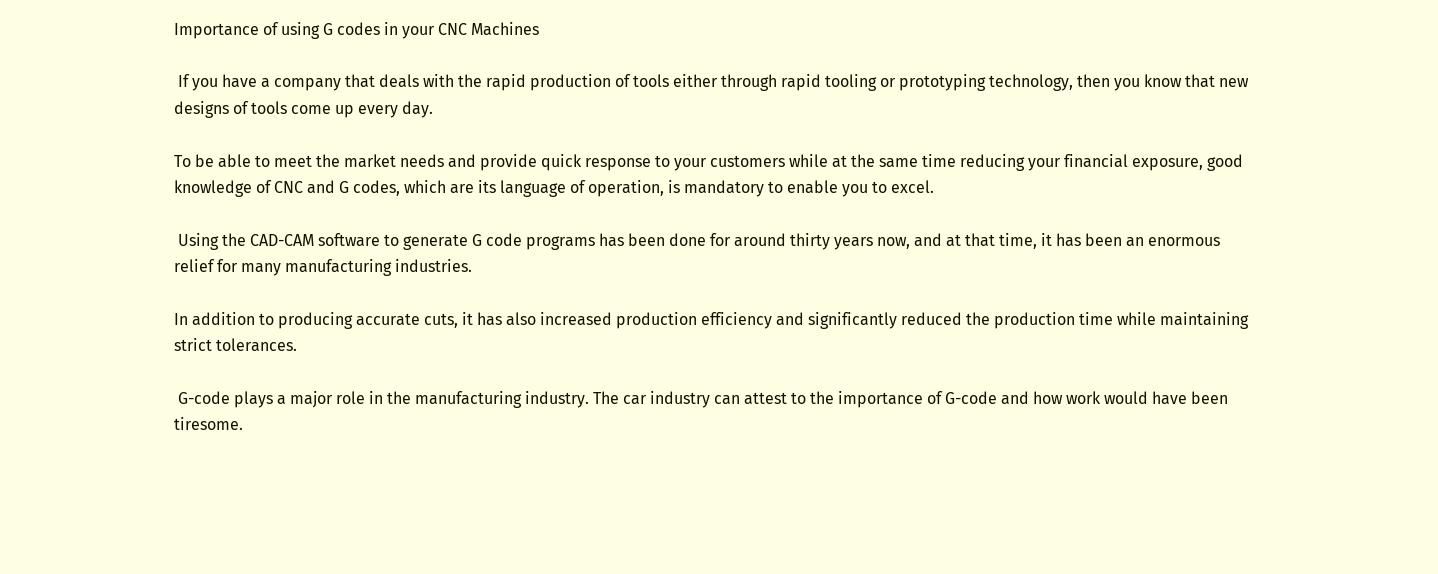Importance of using G codes in your CNC Machines

 If you have a company that deals with the rapid production of tools either through rapid tooling or prototyping technology, then you know that new designs of tools come up every day.

To be able to meet the market needs and provide quick response to your customers while at the same time reducing your financial exposure, good knowledge of CNC and G codes, which are its language of operation, is mandatory to enable you to excel.

 Using the CAD-CAM software to generate G code programs has been done for around thirty years now, and at that time, it has been an enormous relief for many manufacturing industries.

In addition to producing accurate cuts, it has also increased production efficiency and significantly reduced the production time while maintaining strict tolerances.

 G-code plays a major role in the manufacturing industry. The car industry can attest to the importance of G-code and how work would have been tiresome.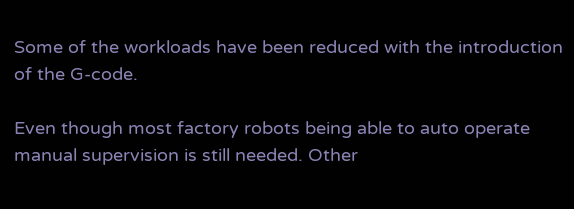Some of the workloads have been reduced with the introduction of the G-code.

Even though most factory robots being able to auto operate manual supervision is still needed. Other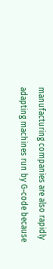manufacturing companies are also rapidly adapting machines run by G-code because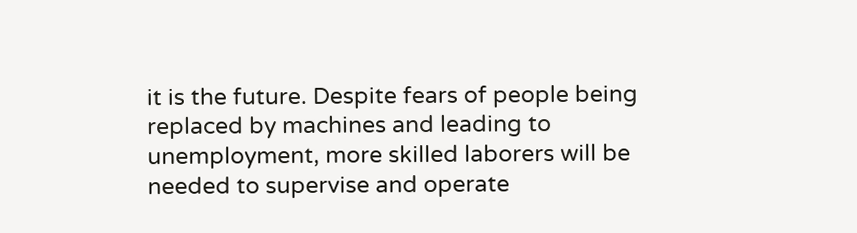it is the future. Despite fears of people being replaced by machines and leading to unemployment, more skilled laborers will be needed to supervise and operate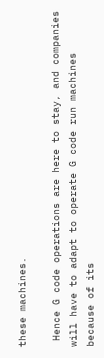these machines.

 Hence G code operations are here to stay, and companies will have to adapt to operate G code run machines because of its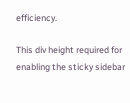efficiency.

This div height required for enabling the sticky sidebar